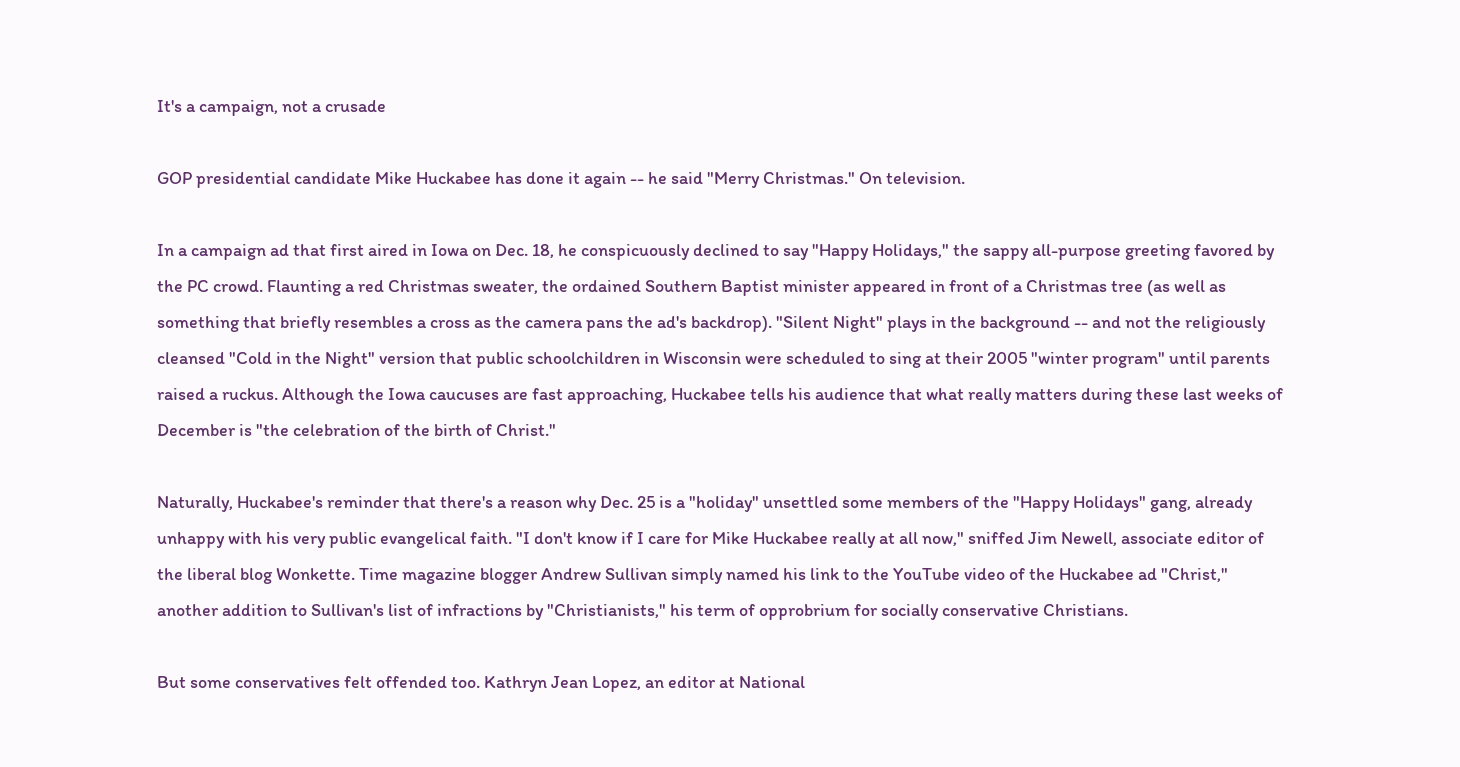It's a campaign, not a crusade

GOP presidential candidate Mike Huckabee has done it again -- he said "Merry Christmas." On television.

In a campaign ad that first aired in Iowa on Dec. 18, he conspicuously declined to say "Happy Holidays," the sappy all-purpose greeting favored by the PC crowd. Flaunting a red Christmas sweater, the ordained Southern Baptist minister appeared in front of a Christmas tree (as well as something that briefly resembles a cross as the camera pans the ad's backdrop). "Silent Night" plays in the background -- and not the religiously cleansed "Cold in the Night" version that public schoolchildren in Wisconsin were scheduled to sing at their 2005 "winter program" until parents raised a ruckus. Although the Iowa caucuses are fast approaching, Huckabee tells his audience that what really matters during these last weeks of December is "the celebration of the birth of Christ."

Naturally, Huckabee's reminder that there's a reason why Dec. 25 is a "holiday" unsettled some members of the "Happy Holidays" gang, already unhappy with his very public evangelical faith. "I don't know if I care for Mike Huckabee really at all now," sniffed Jim Newell, associate editor of the liberal blog Wonkette. Time magazine blogger Andrew Sullivan simply named his link to the YouTube video of the Huckabee ad "Christ," another addition to Sullivan's list of infractions by "Christianists," his term of opprobrium for socially conservative Christians.

But some conservatives felt offended too. Kathryn Jean Lopez, an editor at National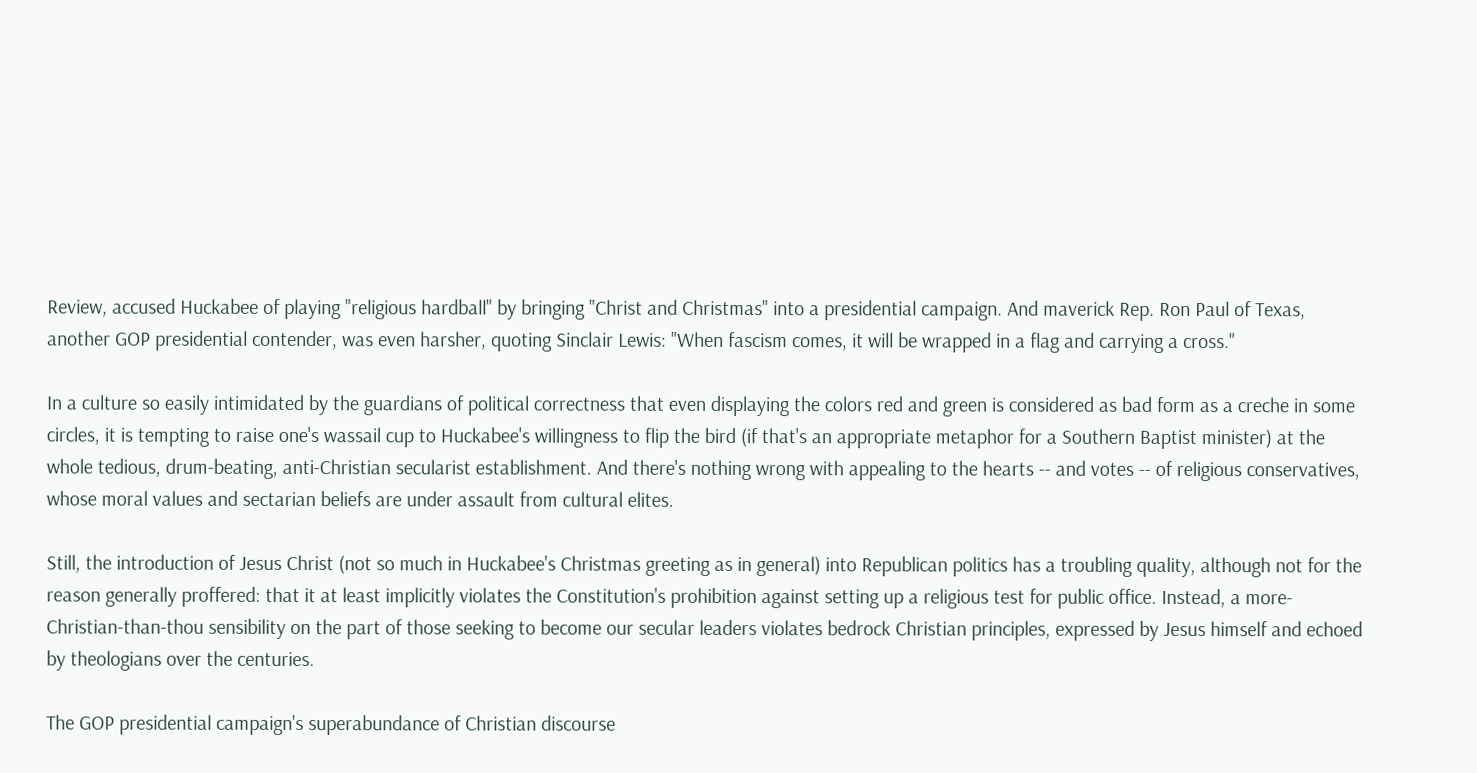Review, accused Huckabee of playing "religious hardball" by bringing "Christ and Christmas" into a presidential campaign. And maverick Rep. Ron Paul of Texas, another GOP presidential contender, was even harsher, quoting Sinclair Lewis: "When fascism comes, it will be wrapped in a flag and carrying a cross."

In a culture so easily intimidated by the guardians of political correctness that even displaying the colors red and green is considered as bad form as a creche in some circles, it is tempting to raise one's wassail cup to Huckabee's willingness to flip the bird (if that's an appropriate metaphor for a Southern Baptist minister) at the whole tedious, drum-beating, anti-Christian secularist establishment. And there's nothing wrong with appealing to the hearts -- and votes -- of religious conservatives, whose moral values and sectarian beliefs are under assault from cultural elites.

Still, the introduction of Jesus Christ (not so much in Huckabee's Christmas greeting as in general) into Republican politics has a troubling quality, although not for the reason generally proffered: that it at least implicitly violates the Constitution's prohibition against setting up a religious test for public office. Instead, a more-Christian-than-thou sensibility on the part of those seeking to become our secular leaders violates bedrock Christian principles, expressed by Jesus himself and echoed by theologians over the centuries.

The GOP presidential campaign's superabundance of Christian discourse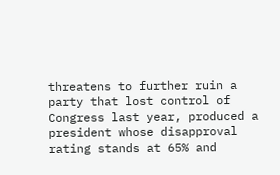threatens to further ruin a party that lost control of Congress last year, produced a president whose disapproval rating stands at 65% and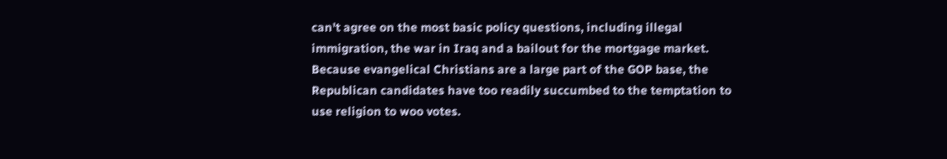can't agree on the most basic policy questions, including illegal immigration, the war in Iraq and a bailout for the mortgage market. Because evangelical Christians are a large part of the GOP base, the Republican candidates have too readily succumbed to the temptation to use religion to woo votes.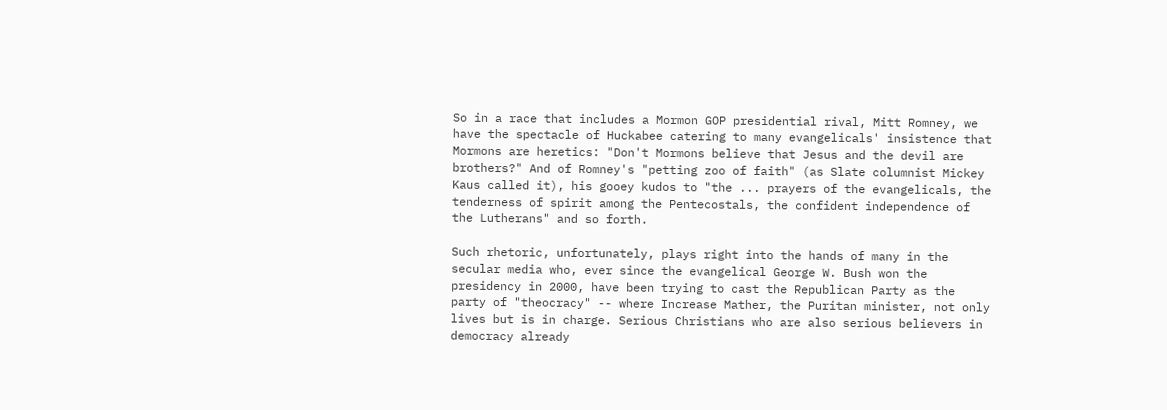So in a race that includes a Mormon GOP presidential rival, Mitt Romney, we have the spectacle of Huckabee catering to many evangelicals' insistence that Mormons are heretics: "Don't Mormons believe that Jesus and the devil are brothers?" And of Romney's "petting zoo of faith" (as Slate columnist Mickey Kaus called it), his gooey kudos to "the ... prayers of the evangelicals, the tenderness of spirit among the Pentecostals, the confident independence of the Lutherans" and so forth.

Such rhetoric, unfortunately, plays right into the hands of many in the secular media who, ever since the evangelical George W. Bush won the presidency in 2000, have been trying to cast the Republican Party as the party of "theocracy" -- where Increase Mather, the Puritan minister, not only lives but is in charge. Serious Christians who are also serious believers in democracy already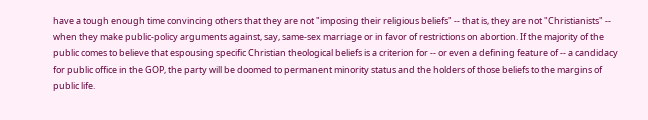have a tough enough time convincing others that they are not "imposing their religious beliefs" -- that is, they are not "Christianists" -- when they make public-policy arguments against, say, same-sex marriage or in favor of restrictions on abortion. If the majority of the public comes to believe that espousing specific Christian theological beliefs is a criterion for -- or even a defining feature of -- a candidacy for public office in the GOP, the party will be doomed to permanent minority status and the holders of those beliefs to the margins of public life.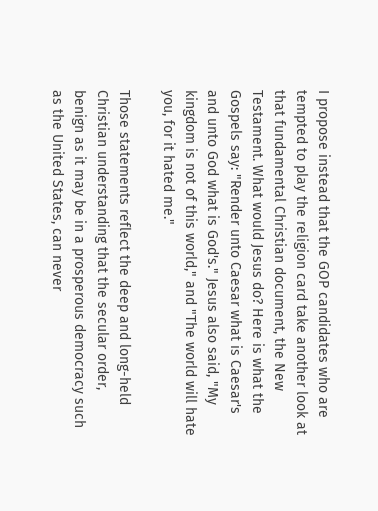I propose instead that the GOP candidates who are tempted to play the religion card take another look at that fundamental Christian document, the New Testament. What would Jesus do? Here is what the Gospels say: "Render unto Caesar what is Caesar's and unto God what is God's." Jesus also said, "My kingdom is not of this world," and "The world will hate you, for it hated me."

Those statements reflect the deep and long-held Christian understanding that the secular order, benign as it may be in a prosperous democracy such as the United States, can never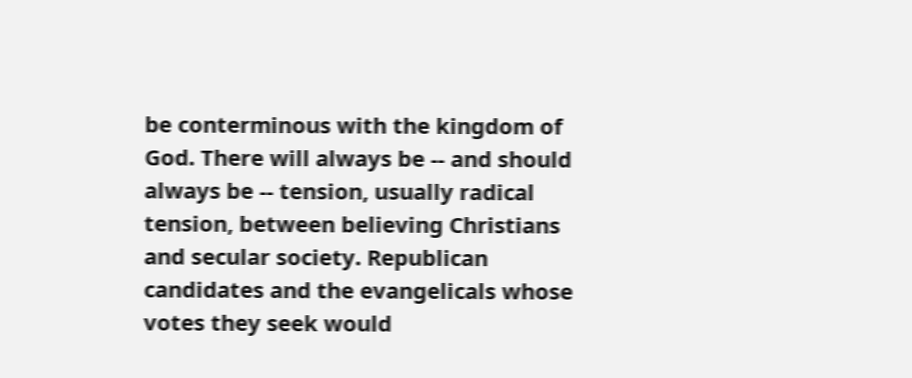be conterminous with the kingdom of God. There will always be -- and should always be -- tension, usually radical tension, between believing Christians and secular society. Republican candidates and the evangelicals whose votes they seek would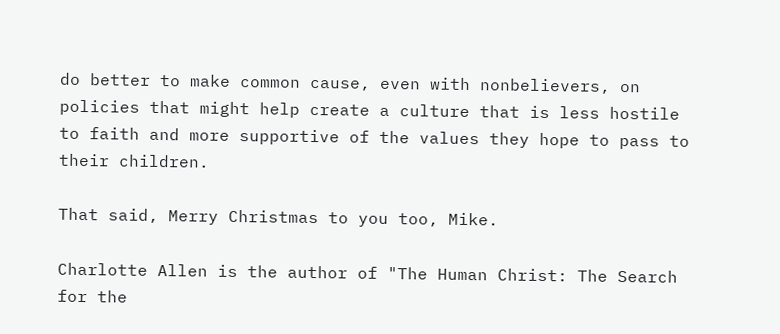do better to make common cause, even with nonbelievers, on policies that might help create a culture that is less hostile to faith and more supportive of the values they hope to pass to their children.

That said, Merry Christmas to you too, Mike.

Charlotte Allen is the author of "The Human Christ: The Search for the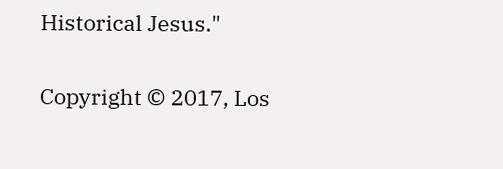Historical Jesus."

Copyright © 2017, Los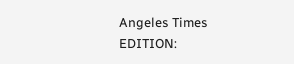Angeles Times
EDITION: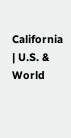California | U.S. & World